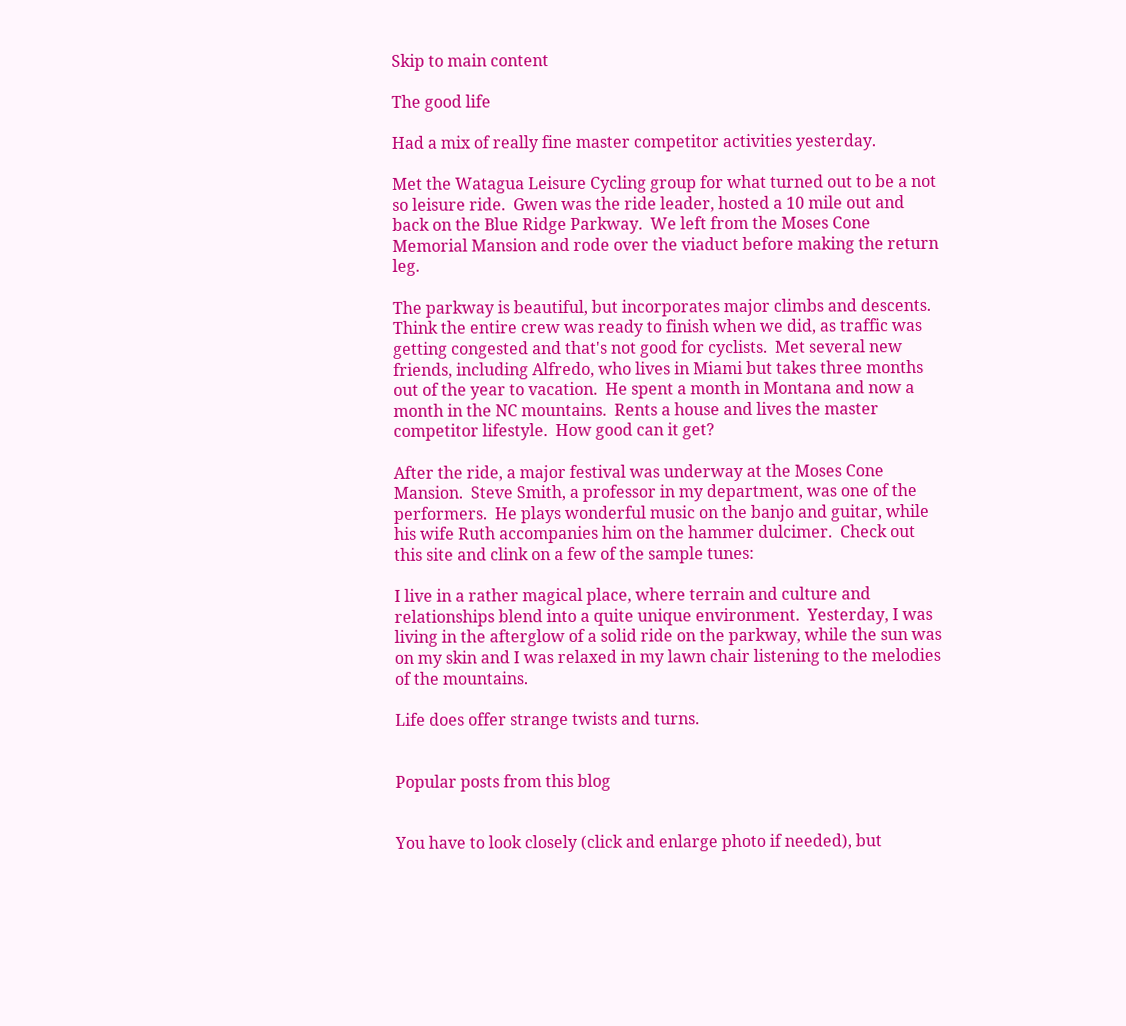Skip to main content

The good life

Had a mix of really fine master competitor activities yesterday.

Met the Watagua Leisure Cycling group for what turned out to be a not so leisure ride.  Gwen was the ride leader, hosted a 10 mile out and back on the Blue Ridge Parkway.  We left from the Moses Cone Memorial Mansion and rode over the viaduct before making the return leg.

The parkway is beautiful, but incorporates major climbs and descents.  Think the entire crew was ready to finish when we did, as traffic was getting congested and that's not good for cyclists.  Met several new friends, including Alfredo, who lives in Miami but takes three months out of the year to vacation.  He spent a month in Montana and now a month in the NC mountains.  Rents a house and lives the master competitor lifestyle.  How good can it get?

After the ride, a major festival was underway at the Moses Cone Mansion.  Steve Smith, a professor in my department, was one of the performers.  He plays wonderful music on the banjo and guitar, while his wife Ruth accompanies him on the hammer dulcimer.  Check out this site and clink on a few of the sample tunes:

I live in a rather magical place, where terrain and culture and relationships blend into a quite unique environment.  Yesterday, I was living in the afterglow of a solid ride on the parkway, while the sun was on my skin and I was relaxed in my lawn chair listening to the melodies of the mountains.

Life does offer strange twists and turns.


Popular posts from this blog


You have to look closely (click and enlarge photo if needed), but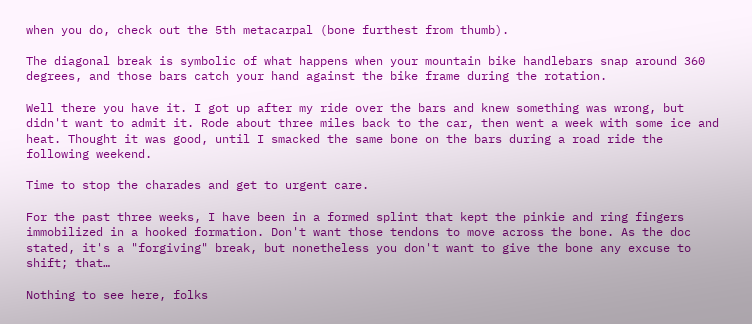when you do, check out the 5th metacarpal (bone furthest from thumb).

The diagonal break is symbolic of what happens when your mountain bike handlebars snap around 360 degrees, and those bars catch your hand against the bike frame during the rotation.

Well there you have it. I got up after my ride over the bars and knew something was wrong, but didn't want to admit it. Rode about three miles back to the car, then went a week with some ice and heat. Thought it was good, until I smacked the same bone on the bars during a road ride the following weekend.

Time to stop the charades and get to urgent care.

For the past three weeks, I have been in a formed splint that kept the pinkie and ring fingers immobilized in a hooked formation. Don't want those tendons to move across the bone. As the doc stated, it's a "forgiving" break, but nonetheless you don't want to give the bone any excuse to shift; that…

Nothing to see here, folks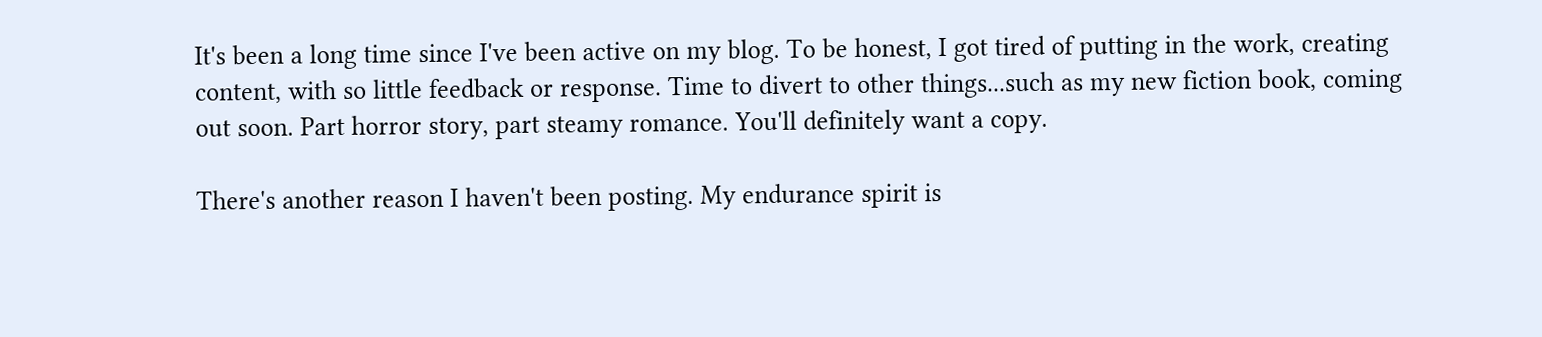It's been a long time since I've been active on my blog. To be honest, I got tired of putting in the work, creating content, with so little feedback or response. Time to divert to other things...such as my new fiction book, coming out soon. Part horror story, part steamy romance. You'll definitely want a copy.

There's another reason I haven't been posting. My endurance spirit is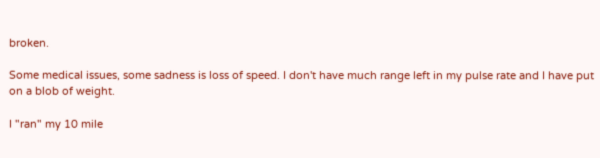broken.

Some medical issues, some sadness is loss of speed. I don't have much range left in my pulse rate and I have put on a blob of weight.

I "ran" my 10 mile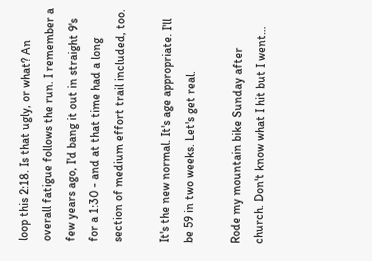loop this 2:18. Is that ugly, or what? An overall fatigue follows the run. I remember a few years ago, I'd bang it out in straight 9's for a 1:30 - and at that time had a long section of medium effort trail included, too.

It's the new normal. It's age appropriate. I'll be 59 in two weeks. Let's get real.

Rode my mountain bike Sunday after church. Don't know what I hit but I went…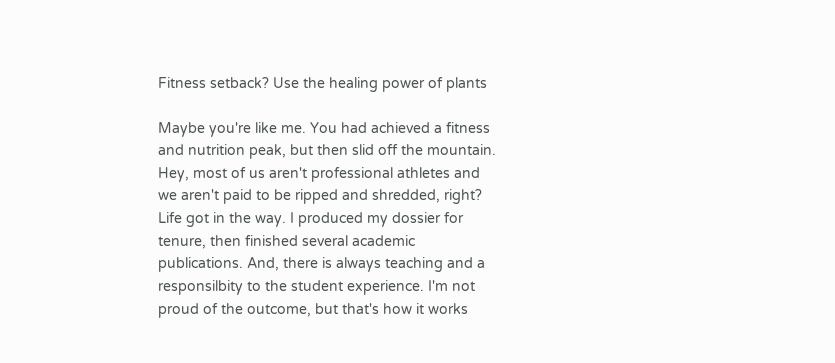Fitness setback? Use the healing power of plants

Maybe you're like me. You had achieved a fitness and nutrition peak, but then slid off the mountain. Hey, most of us aren't professional athletes and we aren't paid to be ripped and shredded, right? Life got in the way. I produced my dossier for tenure, then finished several academic publications. And, there is always teaching and a responsilbity to the student experience. I'm not proud of the outcome, but that's how it works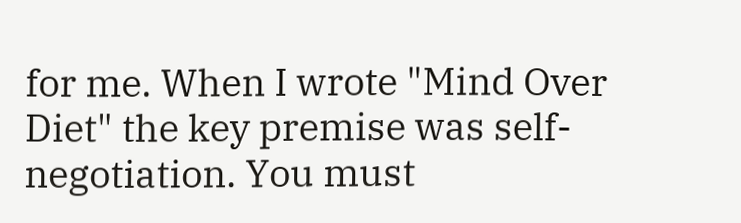for me. When I wrote "Mind Over Diet" the key premise was self-negotiation. You must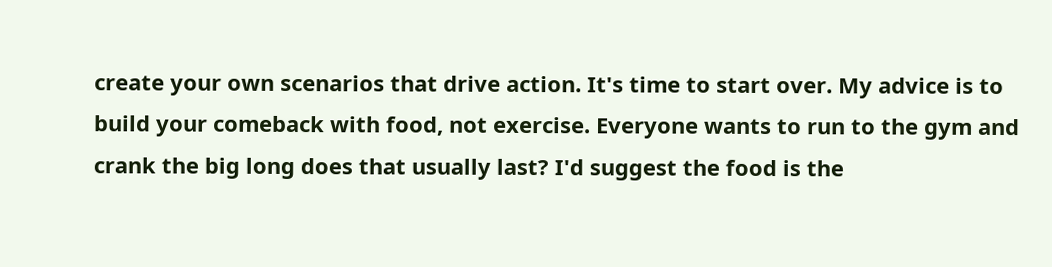create your own scenarios that drive action. It's time to start over. My advice is to build your comeback with food, not exercise. Everyone wants to run to the gym and crank the big long does that usually last? I'd suggest the food is the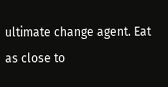ultimate change agent. Eat as close to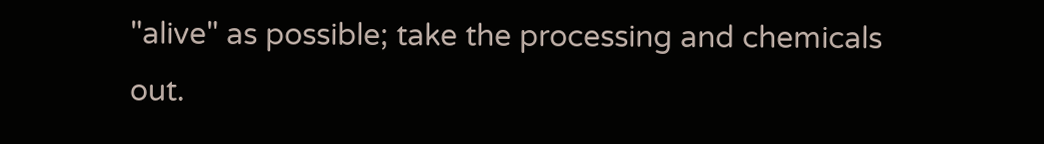"alive" as possible; take the processing and chemicals out.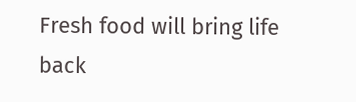Fresh food will bring life back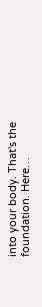into your body. That's the foundation. Here…